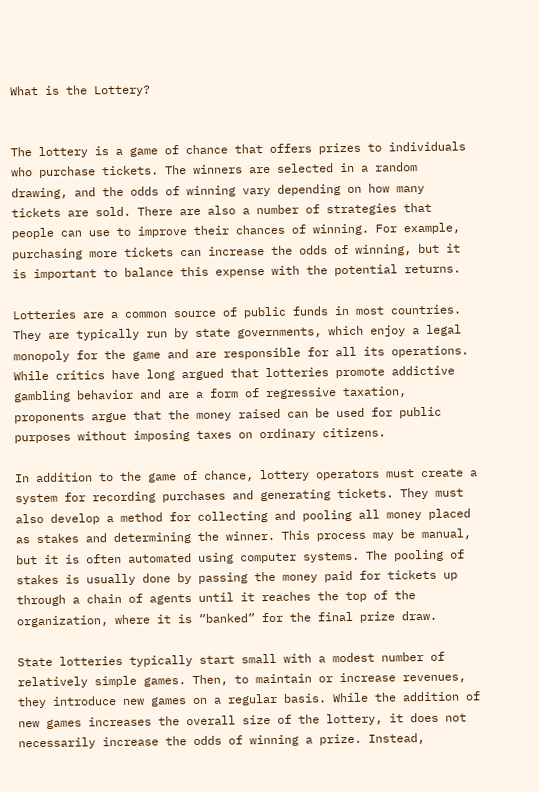What is the Lottery?


The lottery is a game of chance that offers prizes to individuals who purchase tickets. The winners are selected in a random drawing, and the odds of winning vary depending on how many tickets are sold. There are also a number of strategies that people can use to improve their chances of winning. For example, purchasing more tickets can increase the odds of winning, but it is important to balance this expense with the potential returns.

Lotteries are a common source of public funds in most countries. They are typically run by state governments, which enjoy a legal monopoly for the game and are responsible for all its operations. While critics have long argued that lotteries promote addictive gambling behavior and are a form of regressive taxation, proponents argue that the money raised can be used for public purposes without imposing taxes on ordinary citizens.

In addition to the game of chance, lottery operators must create a system for recording purchases and generating tickets. They must also develop a method for collecting and pooling all money placed as stakes and determining the winner. This process may be manual, but it is often automated using computer systems. The pooling of stakes is usually done by passing the money paid for tickets up through a chain of agents until it reaches the top of the organization, where it is “banked” for the final prize draw.

State lotteries typically start small with a modest number of relatively simple games. Then, to maintain or increase revenues, they introduce new games on a regular basis. While the addition of new games increases the overall size of the lottery, it does not necessarily increase the odds of winning a prize. Instead,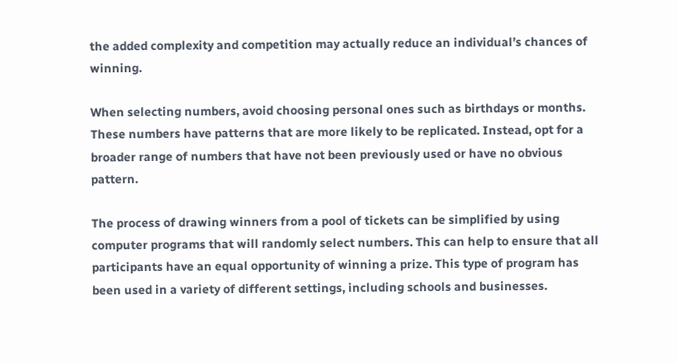the added complexity and competition may actually reduce an individual’s chances of winning.

When selecting numbers, avoid choosing personal ones such as birthdays or months. These numbers have patterns that are more likely to be replicated. Instead, opt for a broader range of numbers that have not been previously used or have no obvious pattern.

The process of drawing winners from a pool of tickets can be simplified by using computer programs that will randomly select numbers. This can help to ensure that all participants have an equal opportunity of winning a prize. This type of program has been used in a variety of different settings, including schools and businesses.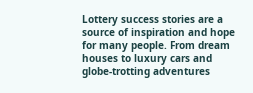Lottery success stories are a source of inspiration and hope for many people. From dream houses to luxury cars and globe-trotting adventures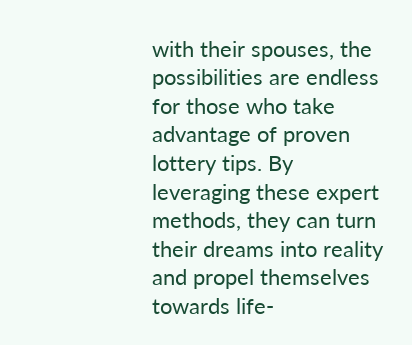with their spouses, the possibilities are endless for those who take advantage of proven lottery tips. By leveraging these expert methods, they can turn their dreams into reality and propel themselves towards life-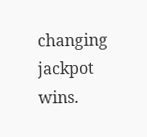changing jackpot wins.